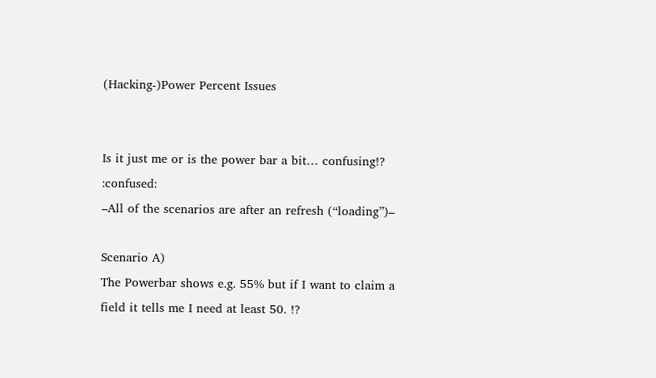(Hacking-)Power Percent Issues


Is it just me or is the power bar a bit… confusing!? :confused:
–All of the scenarios are after an refresh (“loading”)–

Scenario A)
The Powerbar shows e.g. 55% but if I want to claim a field it tells me I need at least 50. !?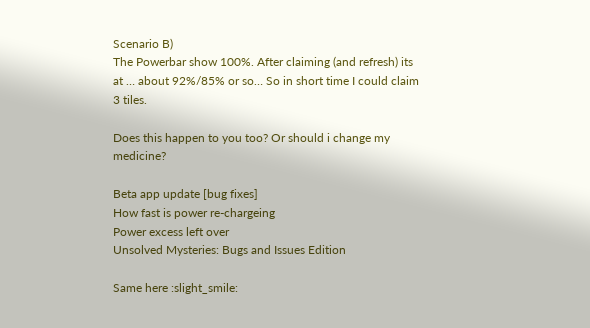Scenario B)
The Powerbar show 100%. After claiming (and refresh) its at … about 92%/85% or so… So in short time I could claim 3 tiles.

Does this happen to you too? Or should i change my medicine?

Beta app update [bug fixes]
How fast is power re-chargeing
Power excess left over
Unsolved Mysteries: Bugs and Issues Edition

Same here :slight_smile: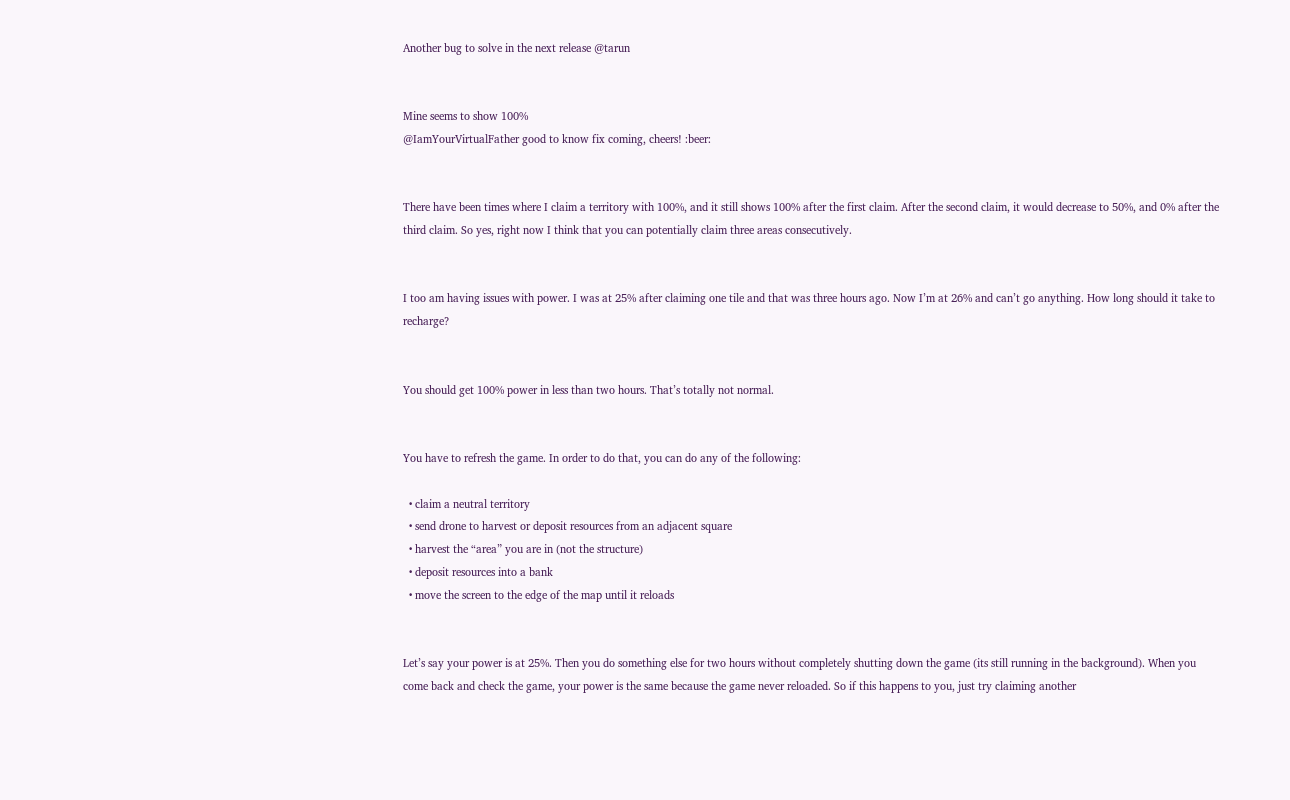Another bug to solve in the next release @tarun


Mine seems to show 100%
@IamYourVirtualFather good to know fix coming, cheers! :beer:


There have been times where I claim a territory with 100%, and it still shows 100% after the first claim. After the second claim, it would decrease to 50%, and 0% after the third claim. So yes, right now I think that you can potentially claim three areas consecutively.


I too am having issues with power. I was at 25% after claiming one tile and that was three hours ago. Now I’m at 26% and can’t go anything. How long should it take to recharge?


You should get 100% power in less than two hours. That’s totally not normal.


You have to refresh the game. In order to do that, you can do any of the following:

  • claim a neutral territory
  • send drone to harvest or deposit resources from an adjacent square
  • harvest the “area” you are in (not the structure)
  • deposit resources into a bank
  • move the screen to the edge of the map until it reloads


Let’s say your power is at 25%. Then you do something else for two hours without completely shutting down the game (its still running in the background). When you come back and check the game, your power is the same because the game never reloaded. So if this happens to you, just try claiming another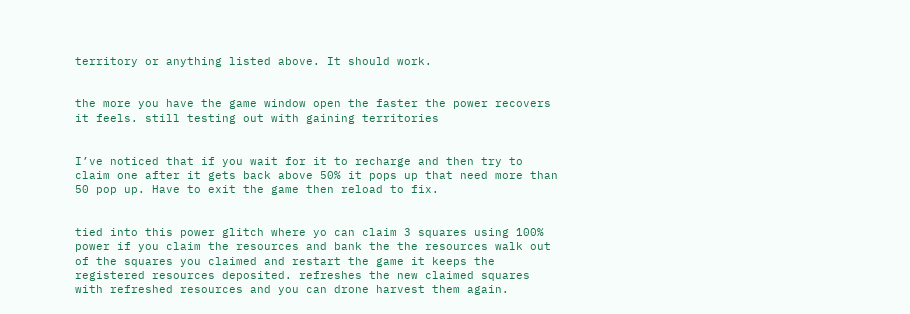territory or anything listed above. It should work.


the more you have the game window open the faster the power recovers it feels. still testing out with gaining territories


I’ve noticed that if you wait for it to recharge and then try to claim one after it gets back above 50% it pops up that need more than 50 pop up. Have to exit the game then reload to fix.


tied into this power glitch where yo can claim 3 squares using 100% power if you claim the resources and bank the the resources walk out of the squares you claimed and restart the game it keeps the registered resources deposited. refreshes the new claimed squares with refreshed resources and you can drone harvest them again.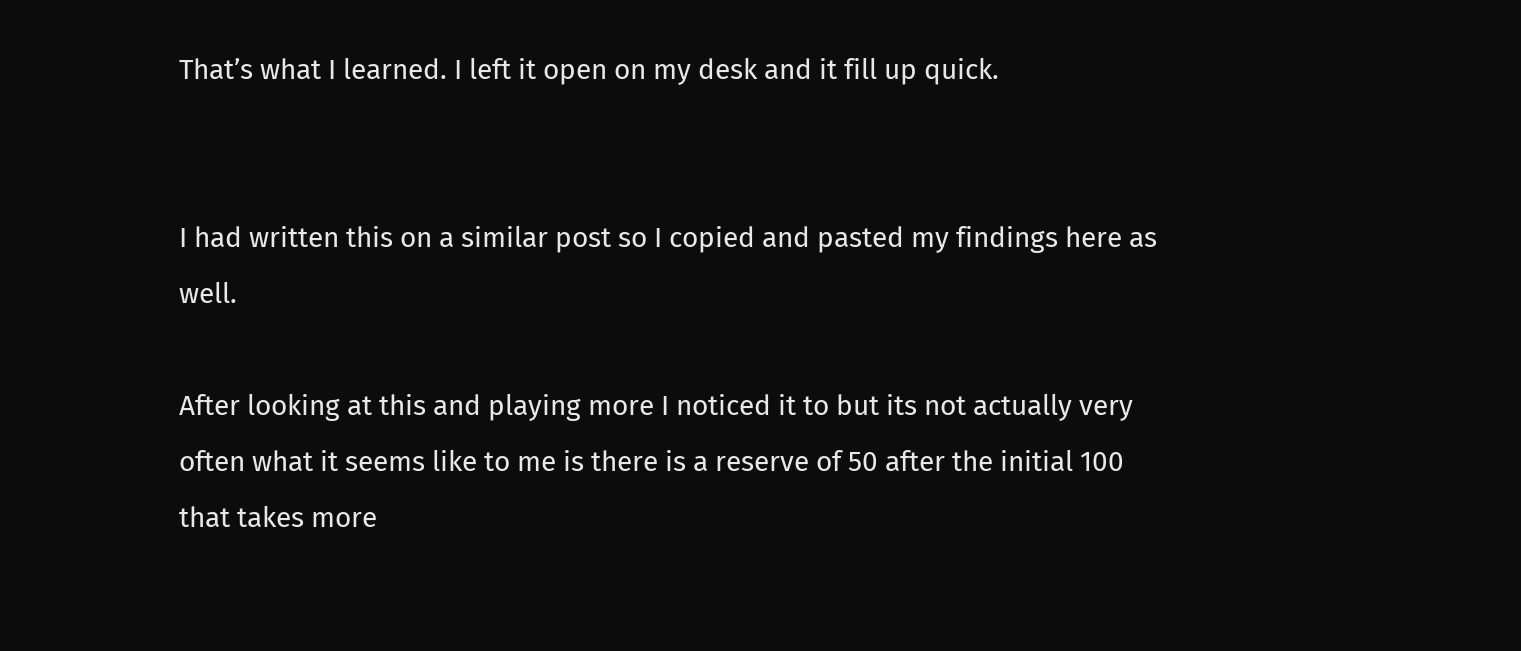That’s what I learned. I left it open on my desk and it fill up quick.


I had written this on a similar post so I copied and pasted my findings here as well.

After looking at this and playing more I noticed it to but its not actually very often what it seems like to me is there is a reserve of 50 after the initial 100 that takes more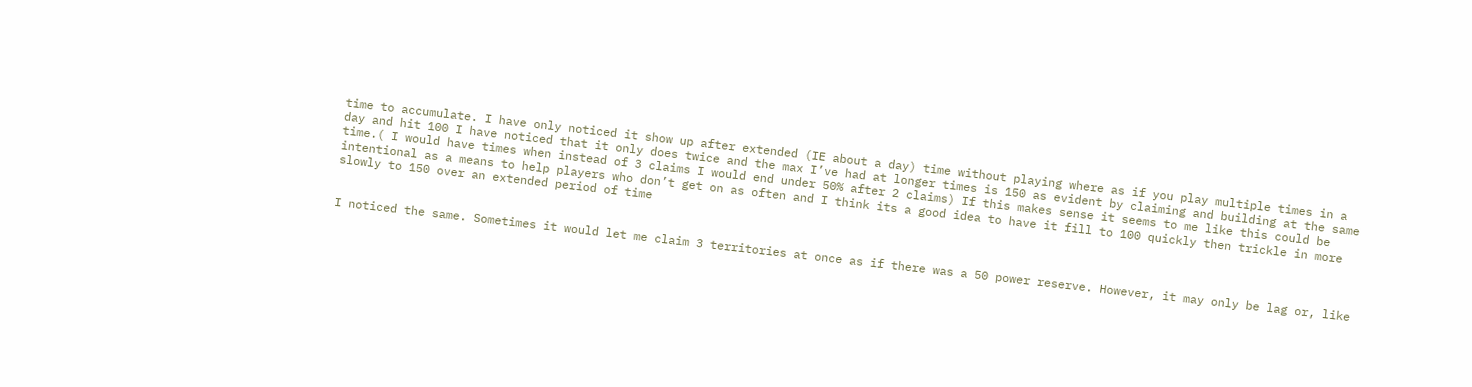time to accumulate. I have only noticed it show up after extended (IE about a day) time without playing where as if you play multiple times in a day and hit 100 I have noticed that it only does twice and the max I’ve had at longer times is 150 as evident by claiming and building at the same time.( I would have times when instead of 3 claims I would end under 50% after 2 claims) If this makes sense it seems to me like this could be intentional as a means to help players who don’t get on as often and I think its a good idea to have it fill to 100 quickly then trickle in more slowly to 150 over an extended period of time


I noticed the same. Sometimes it would let me claim 3 territories at once as if there was a 50 power reserve. However, it may only be lag or, like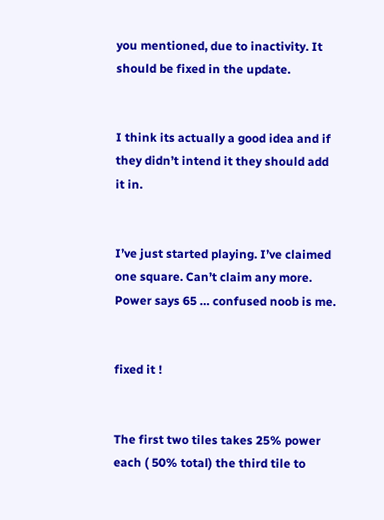you mentioned, due to inactivity. It should be fixed in the update.


I think its actually a good idea and if they didn’t intend it they should add it in.


I’ve just started playing. I’ve claimed one square. Can’t claim any more. Power says 65 … confused noob is me.


fixed it !


The first two tiles takes 25% power each ( 50% total) the third tile to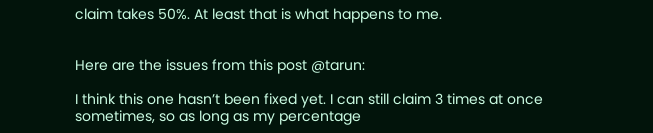claim takes 50%. At least that is what happens to me.


Here are the issues from this post @tarun:

I think this one hasn’t been fixed yet. I can still claim 3 times at once sometimes, so as long as my percentage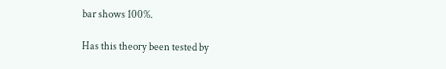bar shows 100%.

Has this theory been tested by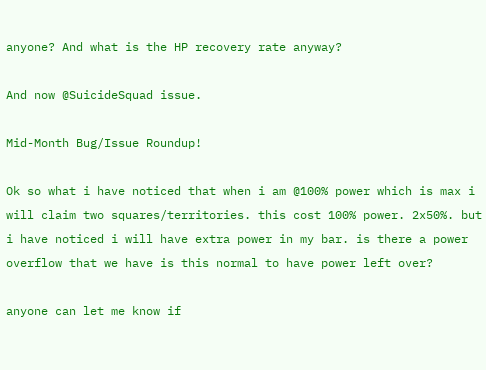anyone? And what is the HP recovery rate anyway?

And now @SuicideSquad issue.

Mid-Month Bug/Issue Roundup!

Ok so what i have noticed that when i am @100% power which is max i will claim two squares/territories. this cost 100% power. 2x50%. but i have noticed i will have extra power in my bar. is there a power overflow that we have is this normal to have power left over?

anyone can let me know if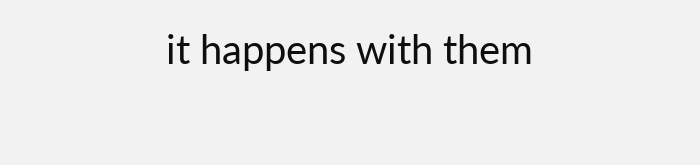it happens with them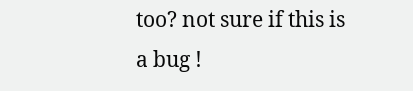too? not sure if this is a bug !